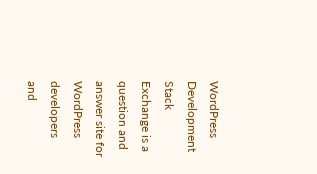WordPress Development Stack Exchange is a question and answer site for WordPress developers and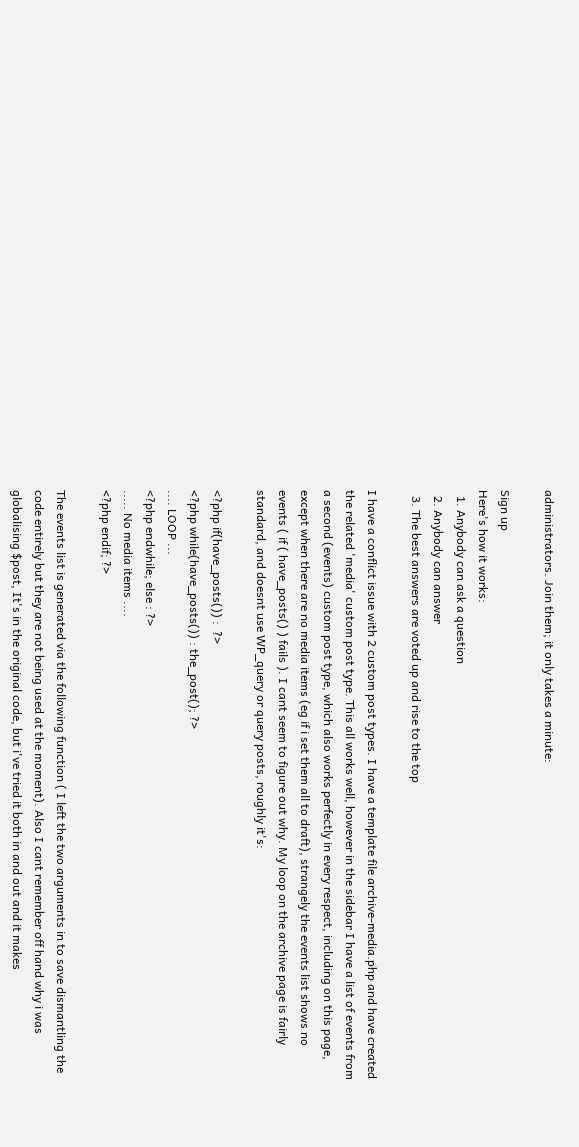administrators. Join them; it only takes a minute:

Sign up
Here's how it works:
  1. Anybody can ask a question
  2. Anybody can answer
  3. The best answers are voted up and rise to the top

I have a conflict issue with 2 custom post types. I have a template file archive-media.php and have created the related 'media' custom post type. This all works well, however in the sidebar I have a list of events from a second (events) custom post type, which also works perfectly in every respect, including on this page, except when there are no media items (eg if i set them all to draft), strangely the events list shows no events ( if ( have_posts() ) fails ). I cant seem to figure out why. My loop on the archive page is fairly standard, and doesnt use WP_query or query posts, roughly it's:

<?php if(have_posts()) :  ?>
<?php while(have_posts()) : the_post(); ?>
.... LOOP ...
<?php endwhile; else : ?>
..... No media items ....
<?php endif; ?>

The events list is generated via the following function ( I left the two arguments in to save dismantling the code entirely but they are not being used at the moment). Also I cant remember off hand why i was globalising $post, It's in the original code, but i've tried it both in and out and it makes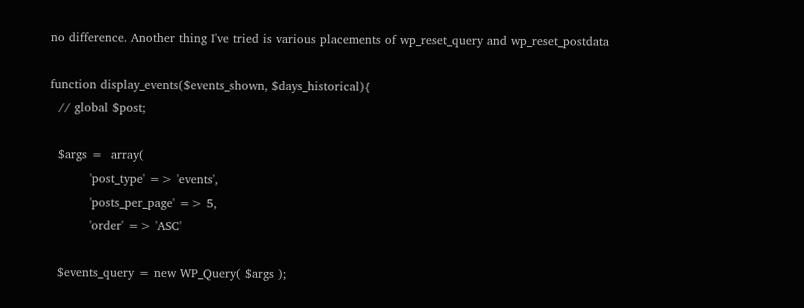no difference. Another thing I've tried is various placements of wp_reset_query and wp_reset_postdata

function display_events($events_shown, $days_historical){
  // global $post;

  $args =  array(
          'post_type' => 'events',
          'posts_per_page' => 5,
          'order' => 'ASC'

  $events_query = new WP_Query( $args );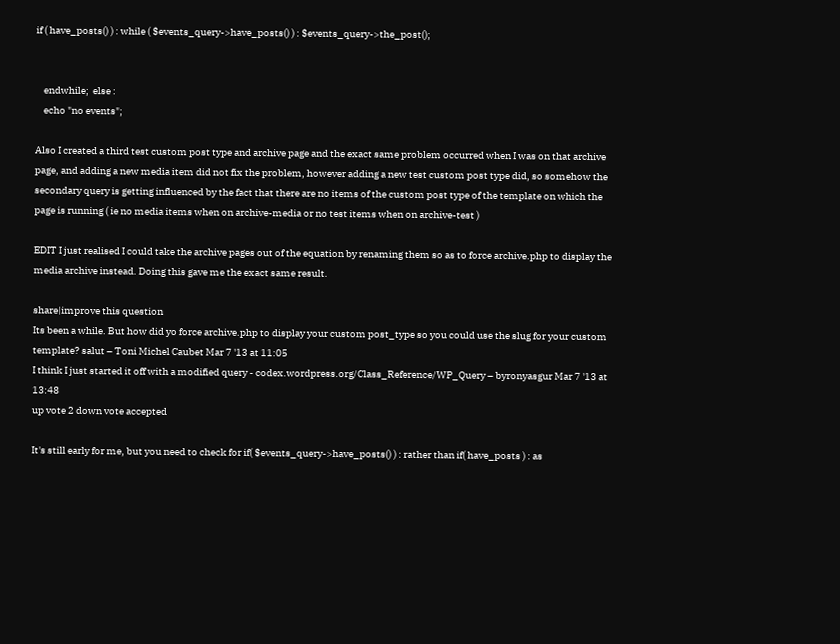if ( have_posts() ) : while ( $events_query->have_posts() ) : $events_query->the_post();


    endwhile;  else :
    echo "no events";

Also I created a third test custom post type and archive page and the exact same problem occurred when I was on that archive page, and adding a new media item did not fix the problem, however adding a new test custom post type did, so somehow the secondary query is getting influenced by the fact that there are no items of the custom post type of the template on which the page is running ( ie no media items when on archive-media or no test items when on archive-test )

EDIT I just realised I could take the archive pages out of the equation by renaming them so as to force archive.php to display the media archive instead. Doing this gave me the exact same result.

share|improve this question
Its been a while. But how did yo force archive.php to display your custom post_type so you could use the slug for your custom template? salut – Toni Michel Caubet Mar 7 '13 at 11:05
I think I just started it off with a modified query - codex.wordpress.org/Class_Reference/WP_Query – byronyasgur Mar 7 '13 at 13:48
up vote 2 down vote accepted

It's still early for me, but you need to check for if( $events_query->have_posts() ) : rather than if( have_posts ) : as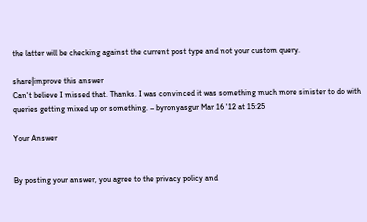the latter will be checking against the current post type and not your custom query.

share|improve this answer
Can't believe I missed that. Thanks. I was convinced it was something much more sinister to do with queries getting mixed up or something. – byronyasgur Mar 16 '12 at 15:25

Your Answer


By posting your answer, you agree to the privacy policy and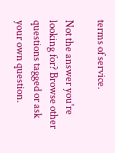terms of service.

Not the answer you're looking for? Browse other questions tagged or ask your own question.